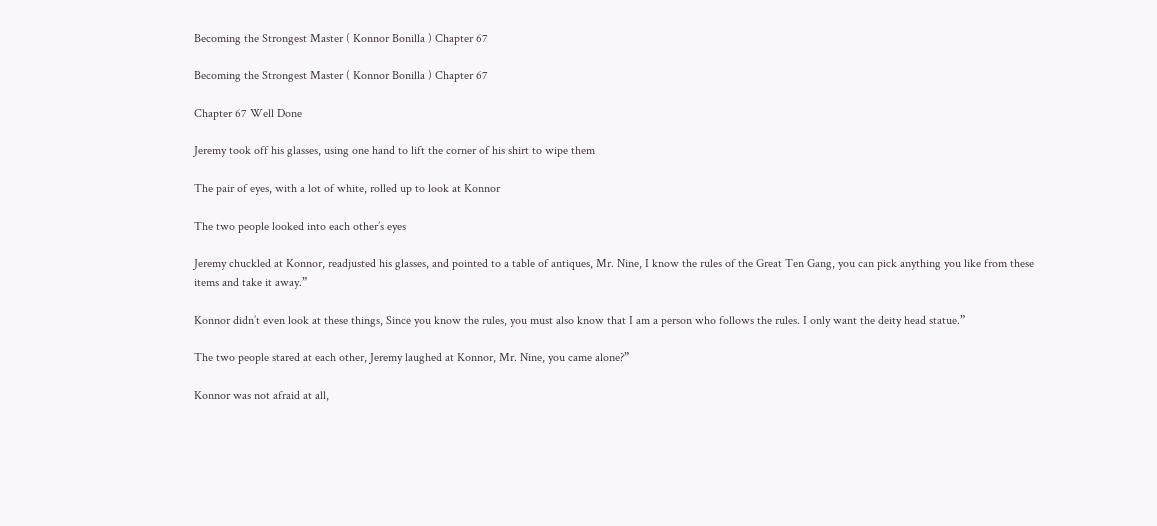Becoming the Strongest Master ( Konnor Bonilla ) Chapter 67

Becoming the Strongest Master ( Konnor Bonilla ) Chapter 67

Chapter 67 Well Done

Jeremy took off his glasses, using one hand to lift the corner of his shirt to wipe them

The pair of eyes, with a lot of white, rolled up to look at Konnor

The two people looked into each other’s eyes

Jeremy chuckled at Konnor, readjusted his glasses, and pointed to a table of antiques, Mr. Nine, I know the rules of the Great Ten Gang, you can pick anything you like from these items and take it away.”

Konnor didn’t even look at these things, Since you know the rules, you must also know that I am a person who follows the rules. I only want the deity head statue.”

The two people stared at each other, Jeremy laughed at Konnor, Mr. Nine, you came alone?”

Konnor was not afraid at all,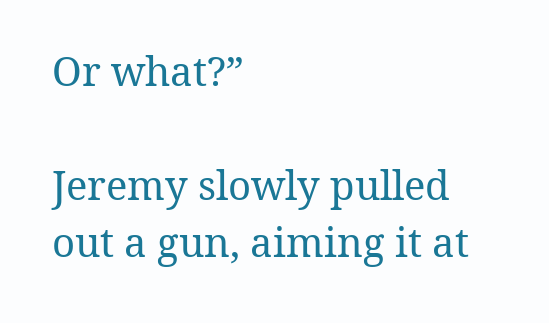Or what?”

Jeremy slowly pulled out a gun, aiming it at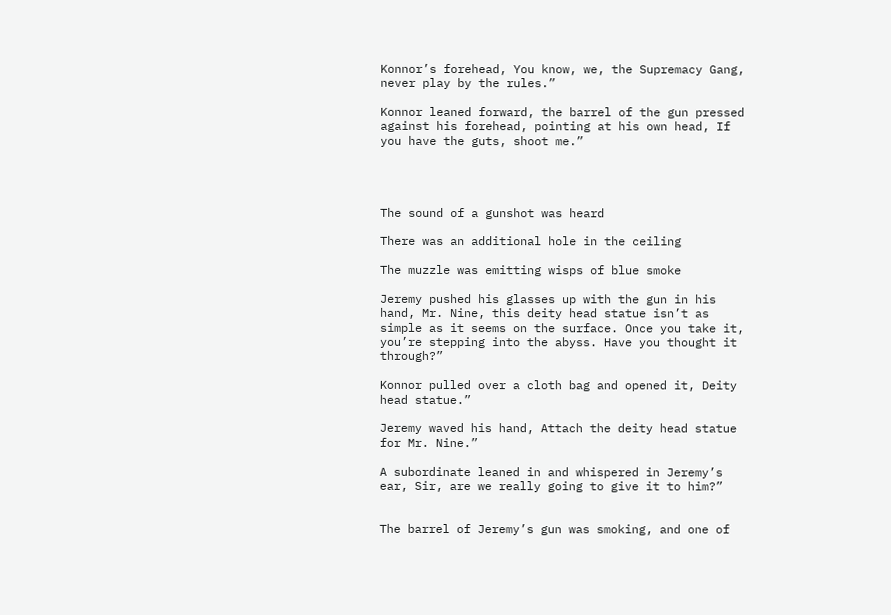Konnor’s forehead, You know, we, the Supremacy Gang, never play by the rules.”

Konnor leaned forward, the barrel of the gun pressed against his forehead, pointing at his own head, If you have the guts, shoot me.”




The sound of a gunshot was heard

There was an additional hole in the ceiling

The muzzle was emitting wisps of blue smoke

Jeremy pushed his glasses up with the gun in his hand, Mr. Nine, this deity head statue isn’t as simple as it seems on the surface. Once you take it, you’re stepping into the abyss. Have you thought it through?”

Konnor pulled over a cloth bag and opened it, Deity head statue.”

Jeremy waved his hand, Attach the deity head statue for Mr. Nine.”

A subordinate leaned in and whispered in Jeremy’s ear, Sir, are we really going to give it to him?”


The barrel of Jeremy’s gun was smoking, and one of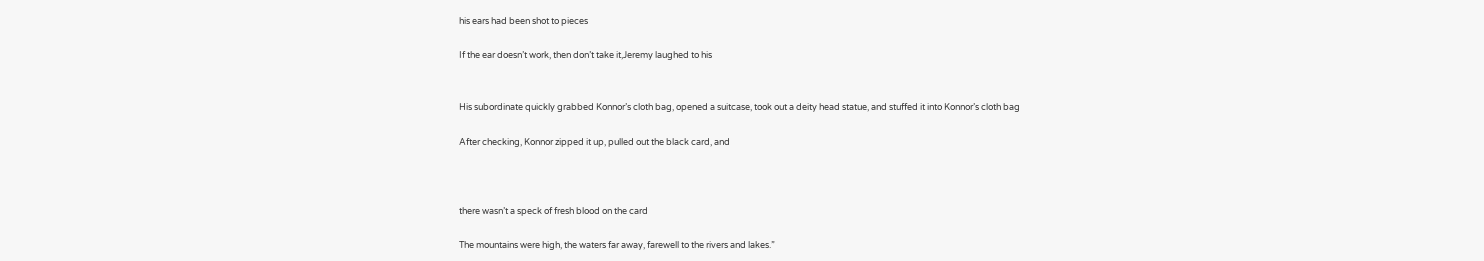his ears had been shot to pieces

If the ear doesn’t work, then don’t take it,Jeremy laughed to his


His subordinate quickly grabbed Konnor’s cloth bag, opened a suitcase, took out a deity head statue, and stuffed it into Konnor’s cloth bag

After checking, Konnor zipped it up, pulled out the black card, and



there wasn’t a speck of fresh blood on the card

The mountains were high, the waters far away, farewell to the rivers and lakes.”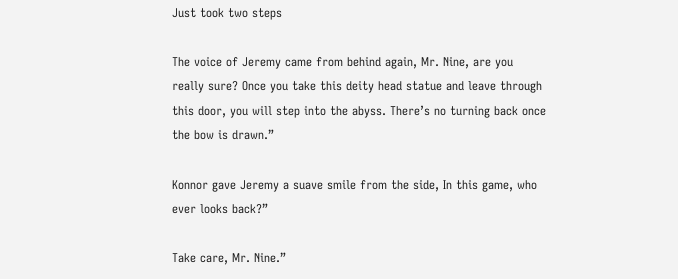Just took two steps

The voice of Jeremy came from behind again, Mr. Nine, are you really sure? Once you take this deity head statue and leave through this door, you will step into the abyss. There’s no turning back once the bow is drawn.”

Konnor gave Jeremy a suave smile from the side, In this game, who ever looks back?”

Take care, Mr. Nine.”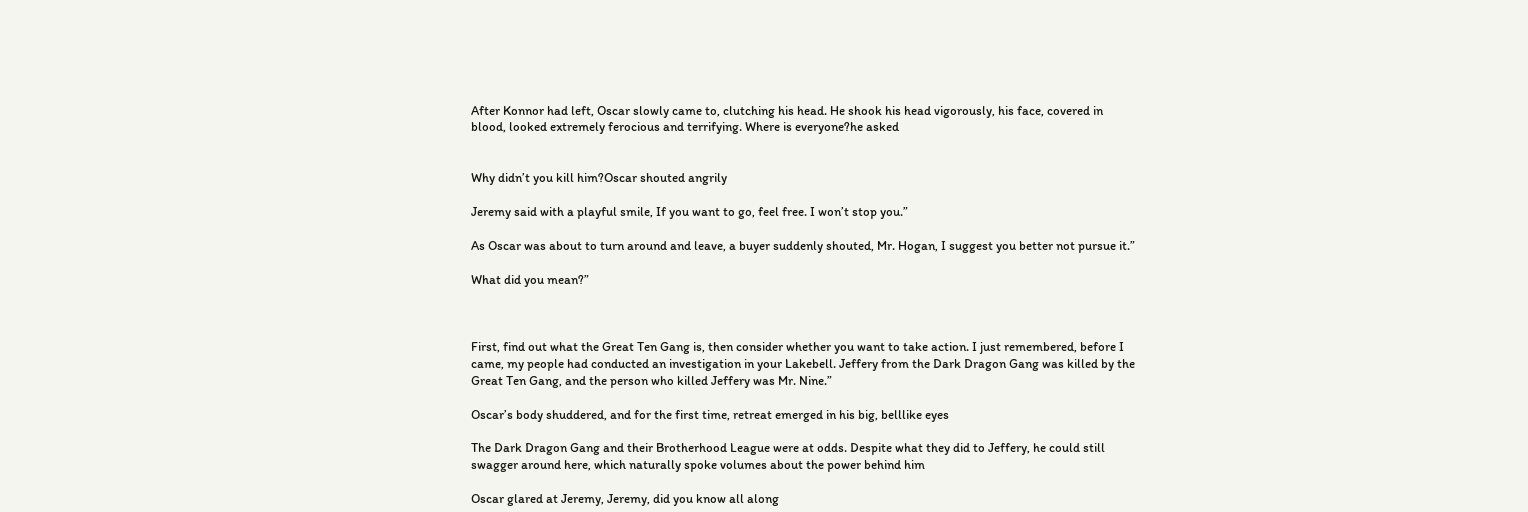After Konnor had left, Oscar slowly came to, clutching his head. He shook his head vigorously, his face, covered in blood, looked extremely ferocious and terrifying. Where is everyone?he asked


Why didn’t you kill him?Oscar shouted angrily

Jeremy said with a playful smile, If you want to go, feel free. I won’t stop you.”

As Oscar was about to turn around and leave, a buyer suddenly shouted, Mr. Hogan, I suggest you better not pursue it.”

What did you mean?”



First, find out what the Great Ten Gang is, then consider whether you want to take action. I just remembered, before I came, my people had conducted an investigation in your Lakebell. Jeffery from the Dark Dragon Gang was killed by the Great Ten Gang, and the person who killed Jeffery was Mr. Nine.”

Oscar’s body shuddered, and for the first time, retreat emerged in his big, belllike eyes

The Dark Dragon Gang and their Brotherhood League were at odds. Despite what they did to Jeffery, he could still swagger around here, which naturally spoke volumes about the power behind him

Oscar glared at Jeremy, Jeremy, did you know all along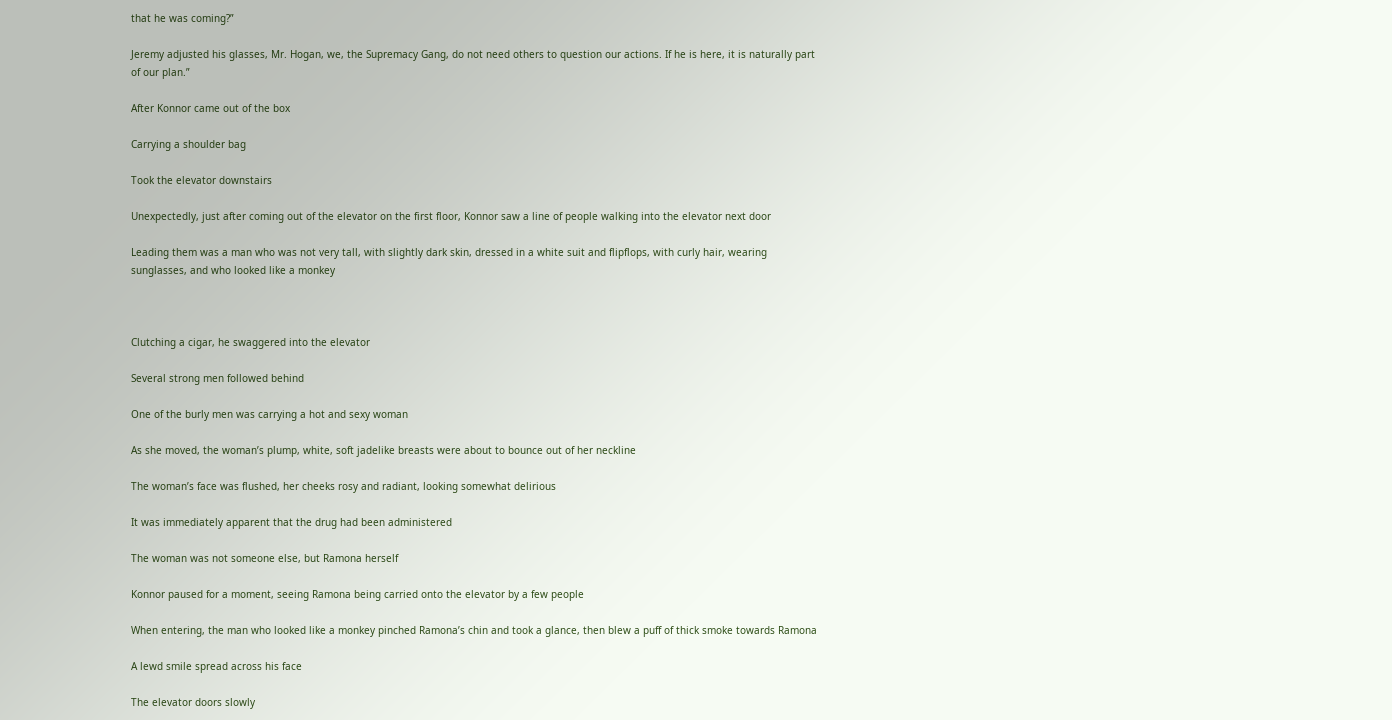that he was coming?”

Jeremy adjusted his glasses, Mr. Hogan, we, the Supremacy Gang, do not need others to question our actions. If he is here, it is naturally part of our plan.”

After Konnor came out of the box

Carrying a shoulder bag

Took the elevator downstairs

Unexpectedly, just after coming out of the elevator on the first floor, Konnor saw a line of people walking into the elevator next door

Leading them was a man who was not very tall, with slightly dark skin, dressed in a white suit and flipflops, with curly hair, wearing sunglasses, and who looked like a monkey



Clutching a cigar, he swaggered into the elevator

Several strong men followed behind

One of the burly men was carrying a hot and sexy woman

As she moved, the woman’s plump, white, soft jadelike breasts were about to bounce out of her neckline

The woman’s face was flushed, her cheeks rosy and radiant, looking somewhat delirious

It was immediately apparent that the drug had been administered

The woman was not someone else, but Ramona herself

Konnor paused for a moment, seeing Ramona being carried onto the elevator by a few people

When entering, the man who looked like a monkey pinched Ramona’s chin and took a glance, then blew a puff of thick smoke towards Ramona

A lewd smile spread across his face

The elevator doors slowly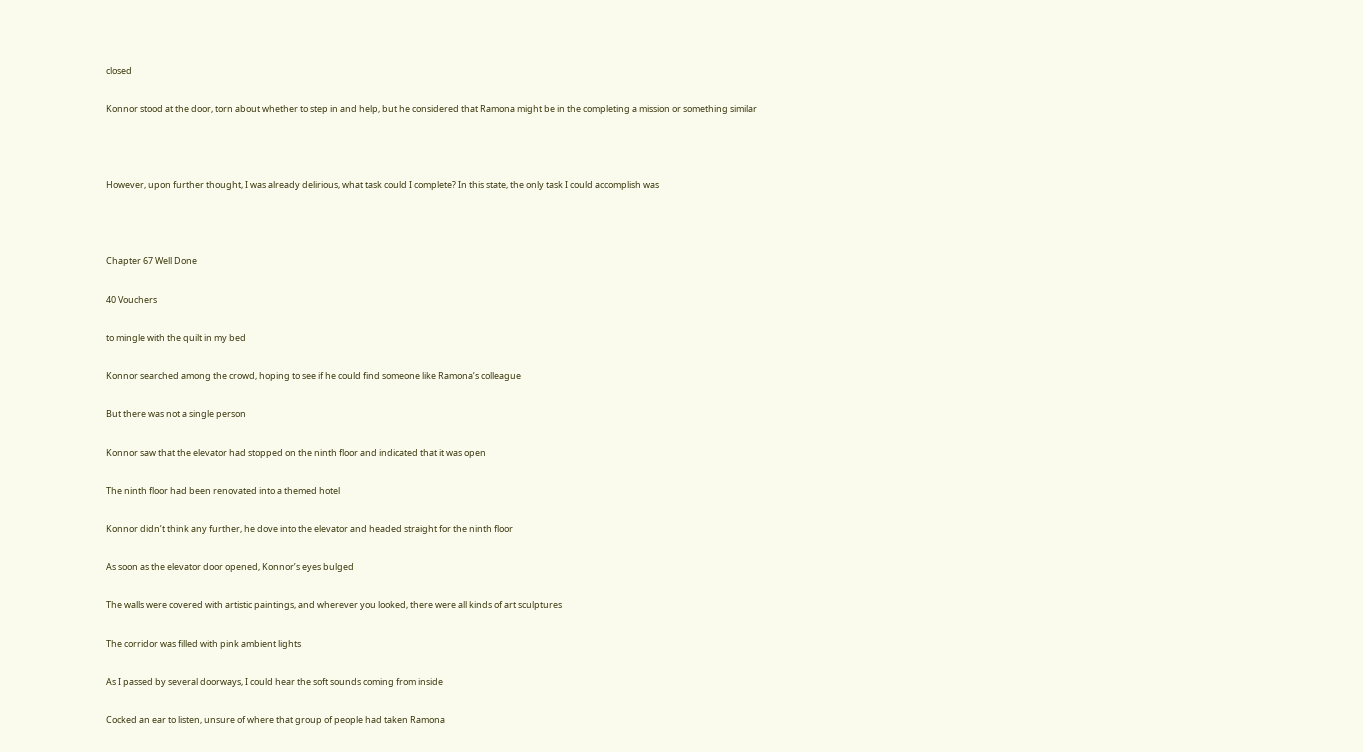closed

Konnor stood at the door, torn about whether to step in and help, but he considered that Ramona might be in the completing a mission or something similar



However, upon further thought, I was already delirious, what task could I complete? In this state, the only task I could accomplish was



Chapter 67 Well Done

40 Vouchers

to mingle with the quilt in my bed

Konnor searched among the crowd, hoping to see if he could find someone like Ramona’s colleague

But there was not a single person

Konnor saw that the elevator had stopped on the ninth floor and indicated that it was open

The ninth floor had been renovated into a themed hotel

Konnor didn’t think any further, he dove into the elevator and headed straight for the ninth floor

As soon as the elevator door opened, Konnor’s eyes bulged

The walls were covered with artistic paintings, and wherever you looked, there were all kinds of art sculptures

The corridor was filled with pink ambient lights

As I passed by several doorways, I could hear the soft sounds coming from inside

Cocked an ear to listen, unsure of where that group of people had taken Ramona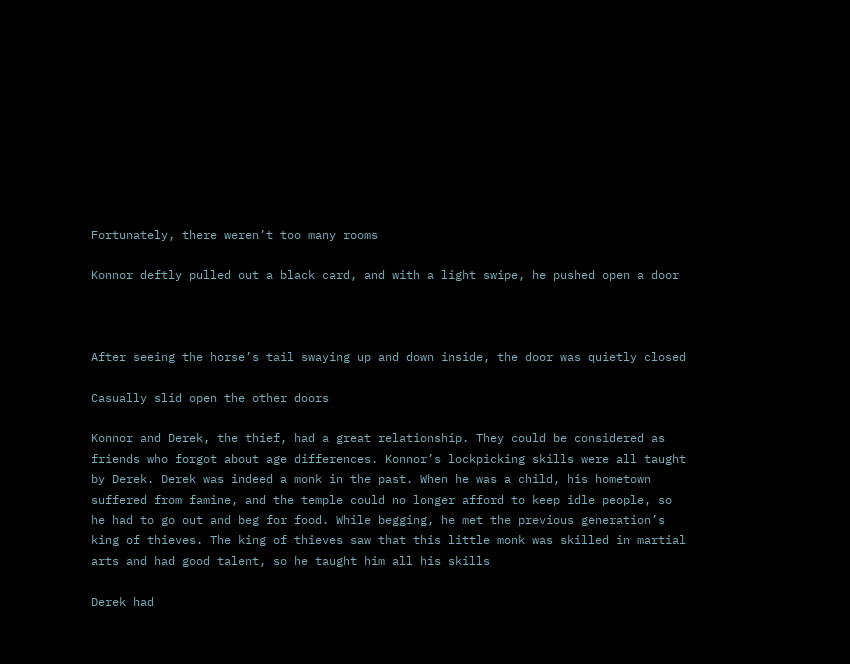Fortunately, there weren’t too many rooms

Konnor deftly pulled out a black card, and with a light swipe, he pushed open a door



After seeing the horse’s tail swaying up and down inside, the door was quietly closed

Casually slid open the other doors

Konnor and Derek, the thief, had a great relationship. They could be considered as friends who forgot about age differences. Konnor’s lockpicking skills were all taught by Derek. Derek was indeed a monk in the past. When he was a child, his hometown suffered from famine, and the temple could no longer afford to keep idle people, so he had to go out and beg for food. While begging, he met the previous generation’s king of thieves. The king of thieves saw that this little monk was skilled in martial arts and had good talent, so he taught him all his skills

Derek had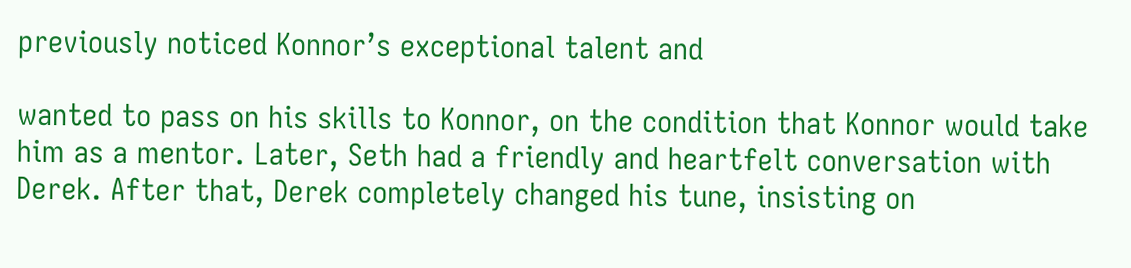previously noticed Konnor’s exceptional talent and

wanted to pass on his skills to Konnor, on the condition that Konnor would take him as a mentor. Later, Seth had a friendly and heartfelt conversation with Derek. After that, Derek completely changed his tune, insisting on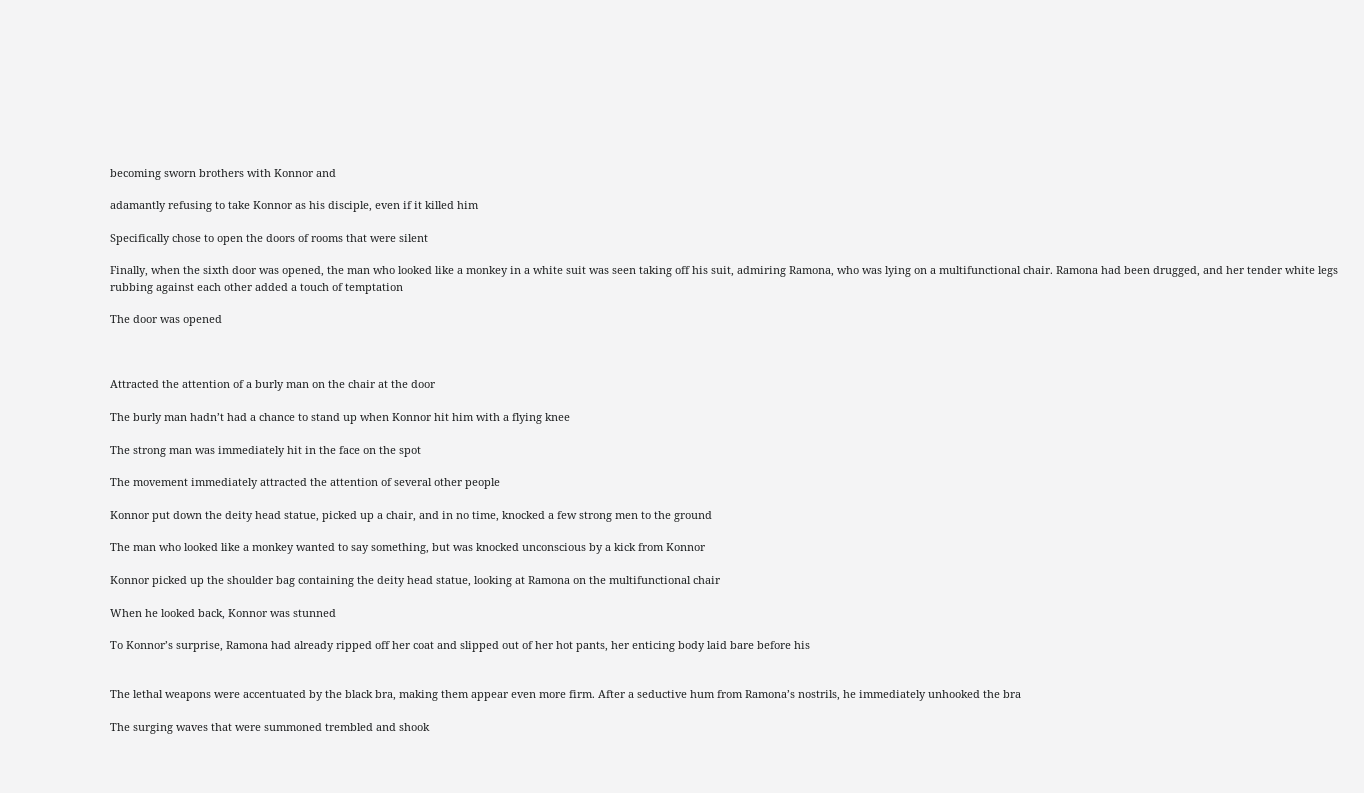becoming sworn brothers with Konnor and

adamantly refusing to take Konnor as his disciple, even if it killed him

Specifically chose to open the doors of rooms that were silent

Finally, when the sixth door was opened, the man who looked like a monkey in a white suit was seen taking off his suit, admiring Ramona, who was lying on a multifunctional chair. Ramona had been drugged, and her tender white legs rubbing against each other added a touch of temptation

The door was opened



Attracted the attention of a burly man on the chair at the door

The burly man hadn’t had a chance to stand up when Konnor hit him with a flying knee

The strong man was immediately hit in the face on the spot

The movement immediately attracted the attention of several other people

Konnor put down the deity head statue, picked up a chair, and in no time, knocked a few strong men to the ground

The man who looked like a monkey wanted to say something, but was knocked unconscious by a kick from Konnor

Konnor picked up the shoulder bag containing the deity head statue, looking at Ramona on the multifunctional chair

When he looked back, Konnor was stunned

To Konnor’s surprise, Ramona had already ripped off her coat and slipped out of her hot pants, her enticing body laid bare before his


The lethal weapons were accentuated by the black bra, making them appear even more firm. After a seductive hum from Ramona’s nostrils, he immediately unhooked the bra

The surging waves that were summoned trembled and shook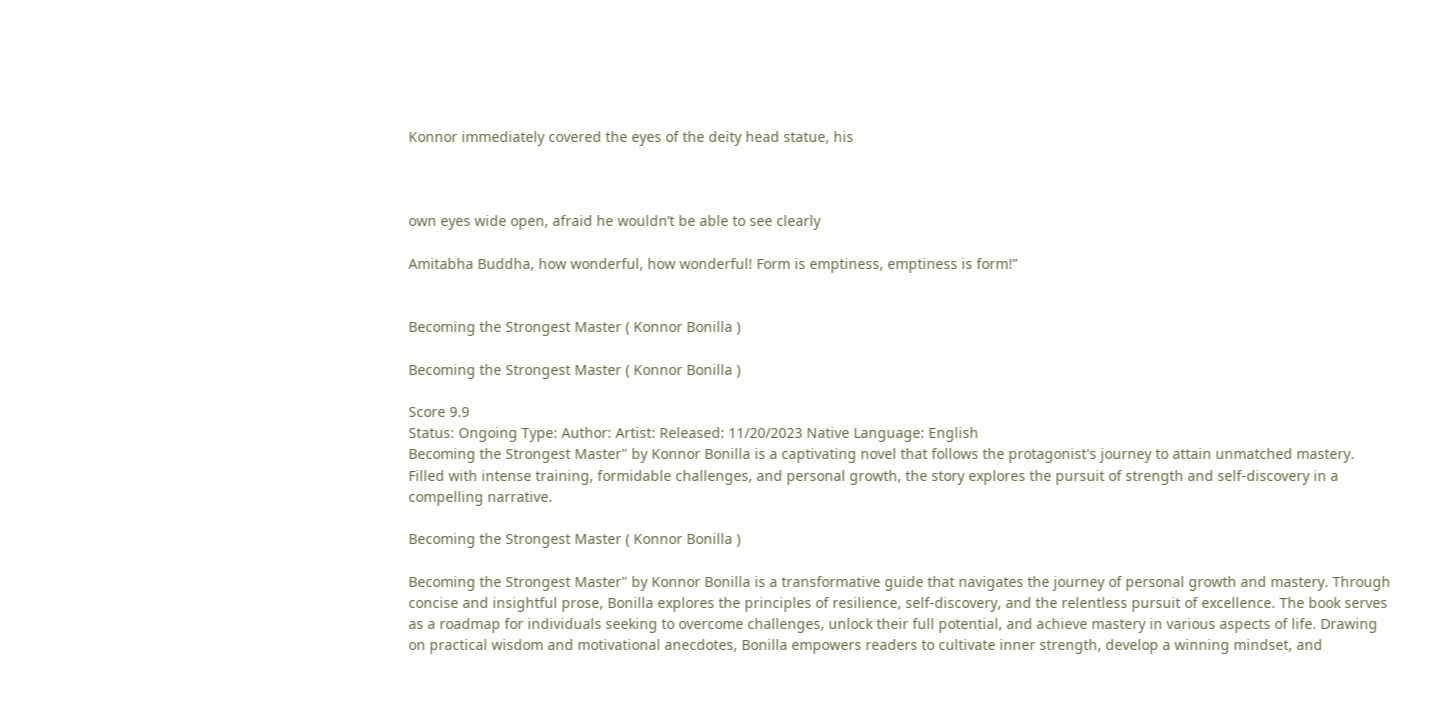Konnor immediately covered the eyes of the deity head statue, his



own eyes wide open, afraid he wouldn’t be able to see clearly

Amitabha Buddha, how wonderful, how wonderful! Form is emptiness, emptiness is form!”


Becoming the Strongest Master ( Konnor Bonilla )

Becoming the Strongest Master ( Konnor Bonilla )

Score 9.9
Status: Ongoing Type: Author: Artist: Released: 11/20/2023 Native Language: English
Becoming the Strongest Master" by Konnor Bonilla is a captivating novel that follows the protagonist's journey to attain unmatched mastery. Filled with intense training, formidable challenges, and personal growth, the story explores the pursuit of strength and self-discovery in a compelling narrative.

Becoming the Strongest Master ( Konnor Bonilla )

Becoming the Strongest Master" by Konnor Bonilla is a transformative guide that navigates the journey of personal growth and mastery. Through concise and insightful prose, Bonilla explores the principles of resilience, self-discovery, and the relentless pursuit of excellence. The book serves as a roadmap for individuals seeking to overcome challenges, unlock their full potential, and achieve mastery in various aspects of life. Drawing on practical wisdom and motivational anecdotes, Bonilla empowers readers to cultivate inner strength, develop a winning mindset, and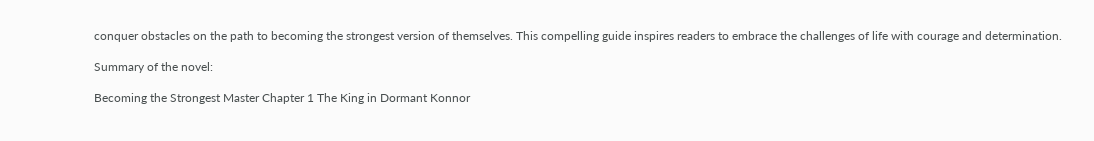conquer obstacles on the path to becoming the strongest version of themselves. This compelling guide inspires readers to embrace the challenges of life with courage and determination.

Summary of the novel:

Becoming the Strongest Master Chapter 1 The King in Dormant Konnor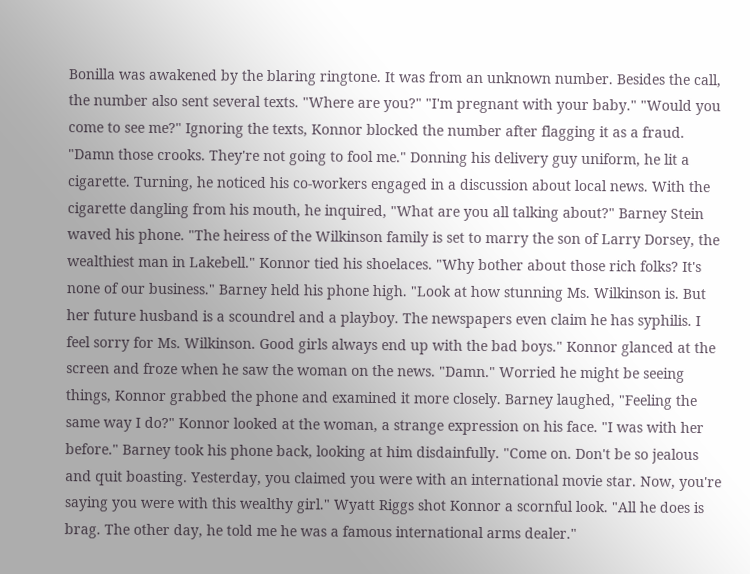Bonilla was awakened by the blaring ringtone. It was from an unknown number. Besides the call, the number also sent several texts. "Where are you?" "I'm pregnant with your baby." "Would you come to see me?" Ignoring the texts, Konnor blocked the number after flagging it as a fraud. "Damn those crooks. They're not going to fool me." Donning his delivery guy uniform, he lit a cigarette. Turning, he noticed his co-workers engaged in a discussion about local news. With the cigarette dangling from his mouth, he inquired, "What are you all talking about?" Barney Stein waved his phone. "The heiress of the Wilkinson family is set to marry the son of Larry Dorsey, the wealthiest man in Lakebell." Konnor tied his shoelaces. "Why bother about those rich folks? It's none of our business." Barney held his phone high. "Look at how stunning Ms. Wilkinson is. But her future husband is a scoundrel and a playboy. The newspapers even claim he has syphilis. I feel sorry for Ms. Wilkinson. Good girls always end up with the bad boys." Konnor glanced at the screen and froze when he saw the woman on the news. "Damn." Worried he might be seeing things, Konnor grabbed the phone and examined it more closely. Barney laughed, "Feeling the same way I do?" Konnor looked at the woman, a strange expression on his face. "I was with her before." Barney took his phone back, looking at him disdainfully. "Come on. Don't be so jealous and quit boasting. Yesterday, you claimed you were with an international movie star. Now, you're saying you were with this wealthy girl." Wyatt Riggs shot Konnor a scornful look. "All he does is brag. The other day, he told me he was a famous international arms dealer."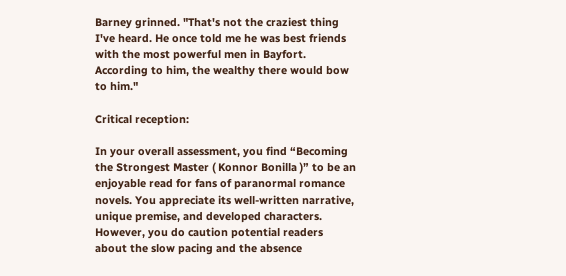Barney grinned. "That's not the craziest thing I've heard. He once told me he was best friends with the most powerful men in Bayfort. According to him, the wealthy there would bow to him."

Critical reception:

In your overall assessment, you find “Becoming the Strongest Master ( Konnor Bonilla )” to be an enjoyable read for fans of paranormal romance novels. You appreciate its well-written narrative, unique premise, and developed characters. However, you do caution potential readers about the slow pacing and the absence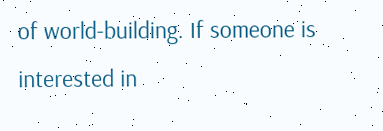of world-building. If someone is interested in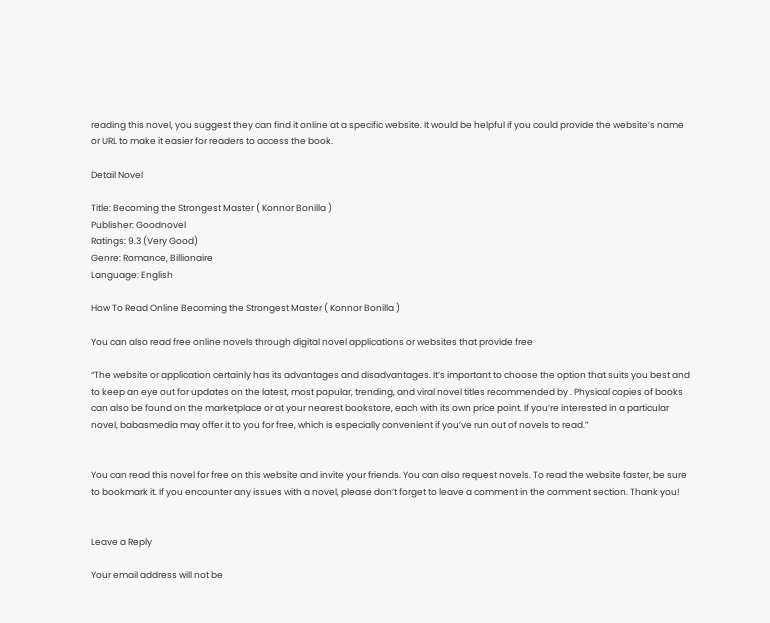reading this novel, you suggest they can find it online at a specific website. It would be helpful if you could provide the website’s name or URL to make it easier for readers to access the book.

Detail Novel

Title: Becoming the Strongest Master ( Konnor Bonilla )
Publisher: Goodnovel
Ratings: 9.3 (Very Good)
Genre: Romance, Billionaire
Language: English

How To Read Online Becoming the Strongest Master ( Konnor Bonilla )

You can also read free online novels through digital novel applications or websites that provide free

“The website or application certainly has its advantages and disadvantages. It’s important to choose the option that suits you best and to keep an eye out for updates on the latest, most popular, trending, and viral novel titles recommended by . Physical copies of books can also be found on the marketplace or at your nearest bookstore, each with its own price point. If you’re interested in a particular novel, babasmedia may offer it to you for free, which is especially convenient if you’ve run out of novels to read.”


You can read this novel for free on this website and invite your friends. You can also request novels. To read the website faster, be sure to bookmark it. If you encounter any issues with a novel, please don’t forget to leave a comment in the comment section. Thank you!


Leave a Reply

Your email address will not be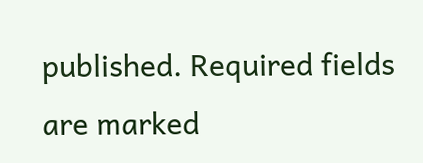published. Required fields are marked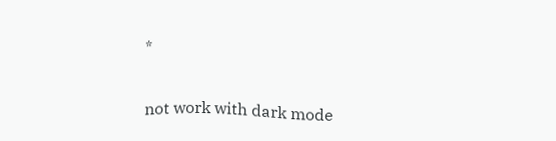*


not work with dark mode